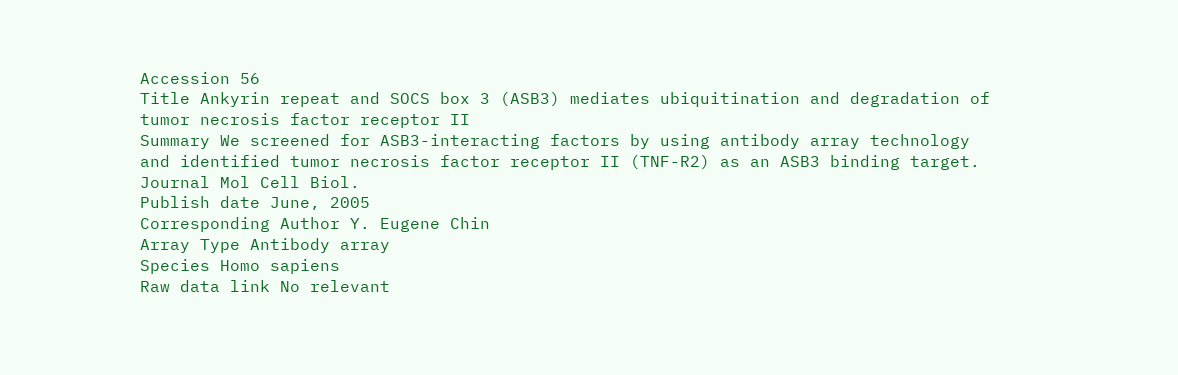Accession 56
Title Ankyrin repeat and SOCS box 3 (ASB3) mediates ubiquitination and degradation of tumor necrosis factor receptor II
Summary We screened for ASB3-interacting factors by using antibody array technology and identified tumor necrosis factor receptor II (TNF-R2) as an ASB3 binding target.
Journal Mol Cell Biol.
Publish date June, 2005
Corresponding Author Y. Eugene Chin
Array Type Antibody array
Species Homo sapiens
Raw data link No relevant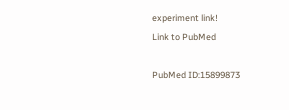experiment link!
Link to PubMed

PubMed ID:15899873